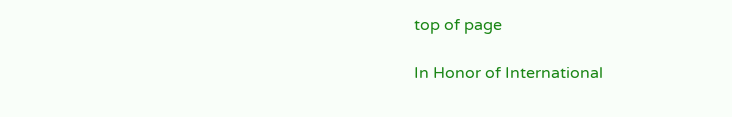top of page

In Honor of International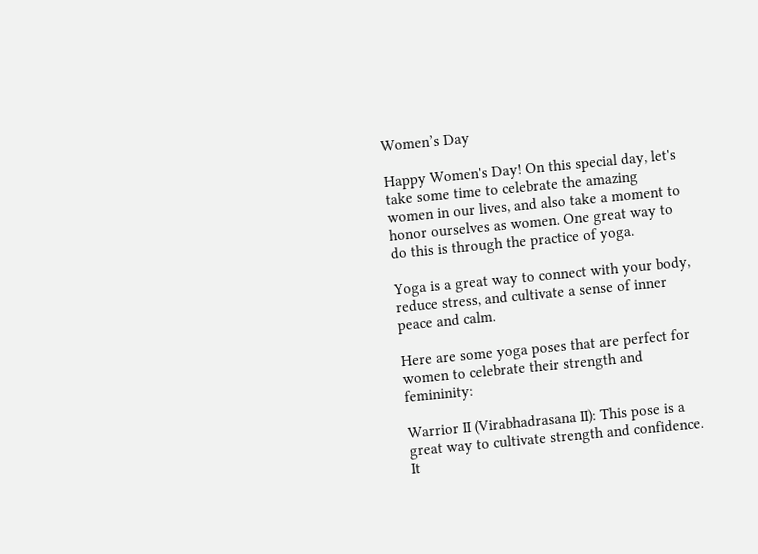Women’s Day

Happy Women's Day! On this special day, let's take some time to celebrate the amazing women in our lives, and also take a moment to honor ourselves as women. One great way to do this is through the practice of yoga.

Yoga is a great way to connect with your body, reduce stress, and cultivate a sense of inner peace and calm.

Here are some yoga poses that are perfect for women to celebrate their strength and femininity:

Warrior II (Virabhadrasana II): This pose is a great way to cultivate strength and confidence. It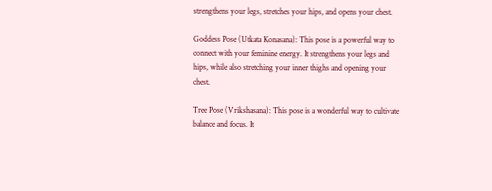strengthens your legs, stretches your hips, and opens your chest.

Goddess Pose (Utkata Konasana): This pose is a powerful way to connect with your feminine energy. It strengthens your legs and hips, while also stretching your inner thighs and opening your chest.

Tree Pose (Vrikshasana): This pose is a wonderful way to cultivate balance and focus. It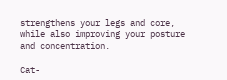strengthens your legs and core, while also improving your posture and concentration.

Cat-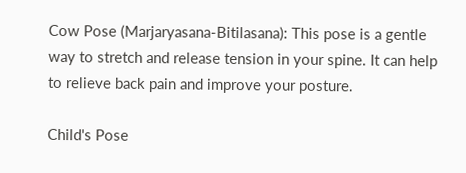Cow Pose (Marjaryasana-Bitilasana): This pose is a gentle way to stretch and release tension in your spine. It can help to relieve back pain and improve your posture.

Child's Pose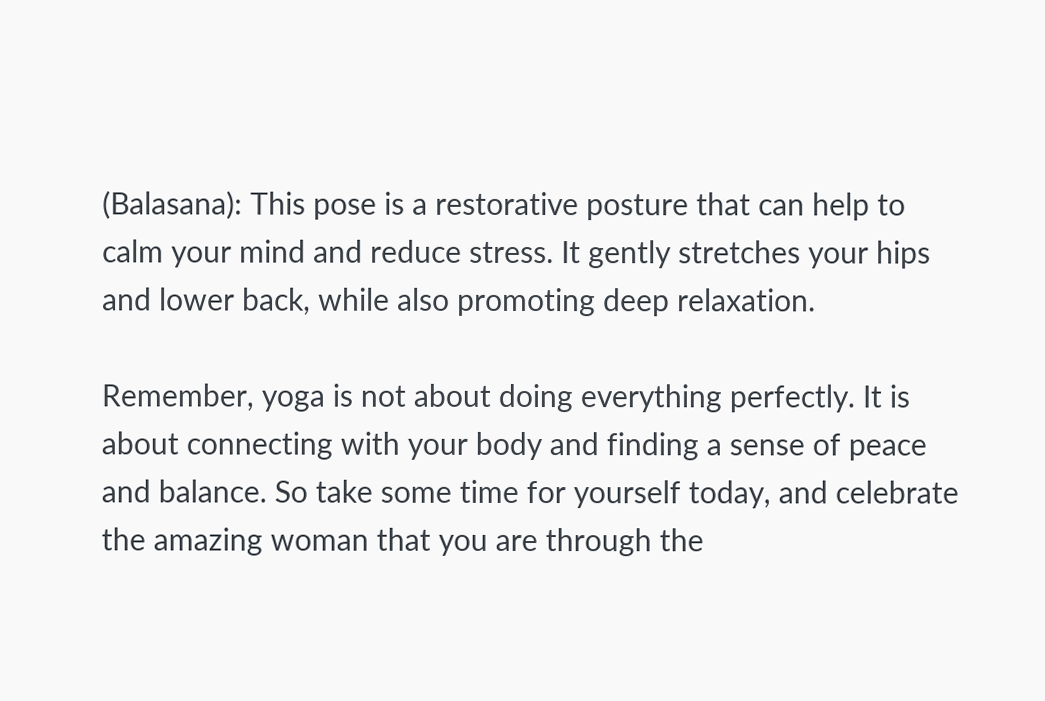(Balasana): This pose is a restorative posture that can help to calm your mind and reduce stress. It gently stretches your hips and lower back, while also promoting deep relaxation.

Remember, yoga is not about doing everything perfectly. It is about connecting with your body and finding a sense of peace and balance. So take some time for yourself today, and celebrate the amazing woman that you are through the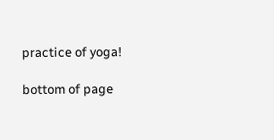practice of yoga!

bottom of page